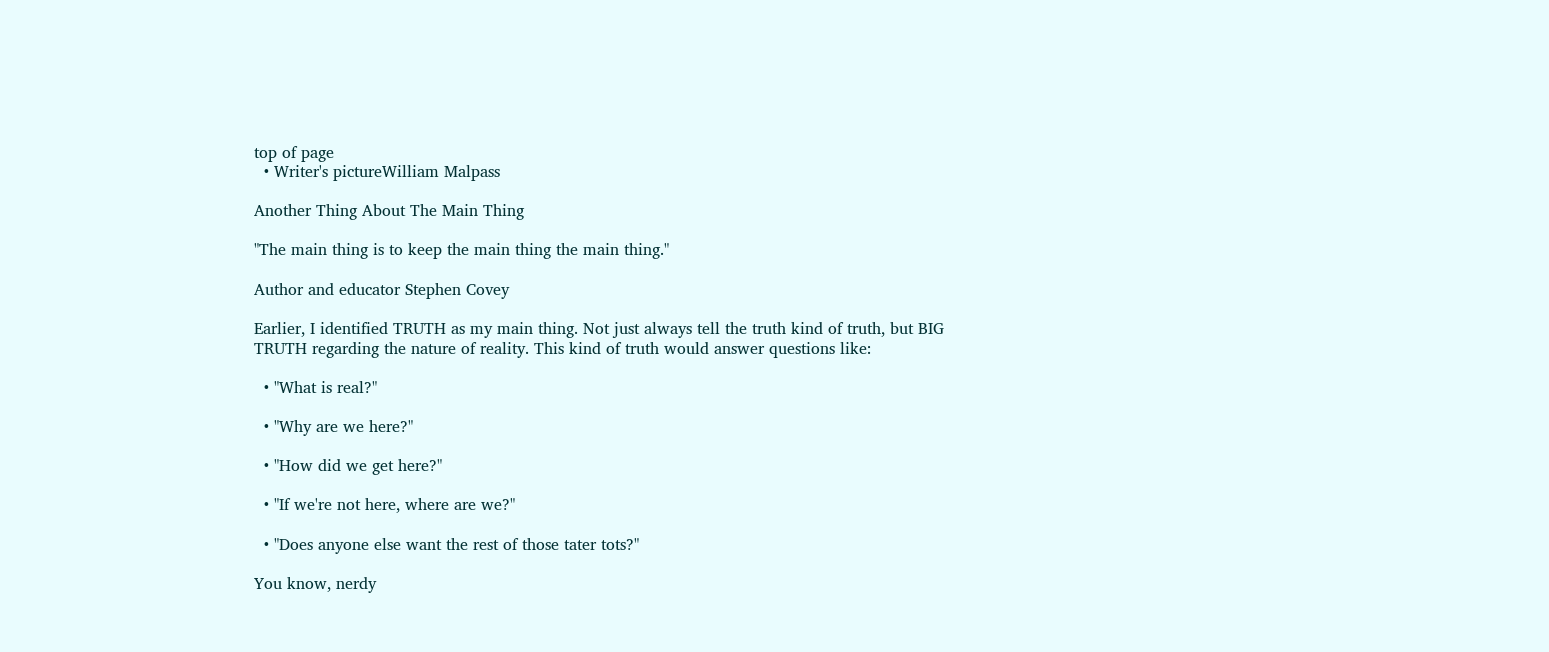top of page
  • Writer's pictureWilliam Malpass

Another Thing About The Main Thing

"The main thing is to keep the main thing the main thing."

Author and educator Stephen Covey

Earlier, I identified TRUTH as my main thing. Not just always tell the truth kind of truth, but BIG TRUTH regarding the nature of reality. This kind of truth would answer questions like:

  • "What is real?"

  • "Why are we here?"

  • "How did we get here?"

  • "If we're not here, where are we?"

  • "Does anyone else want the rest of those tater tots?"

You know, nerdy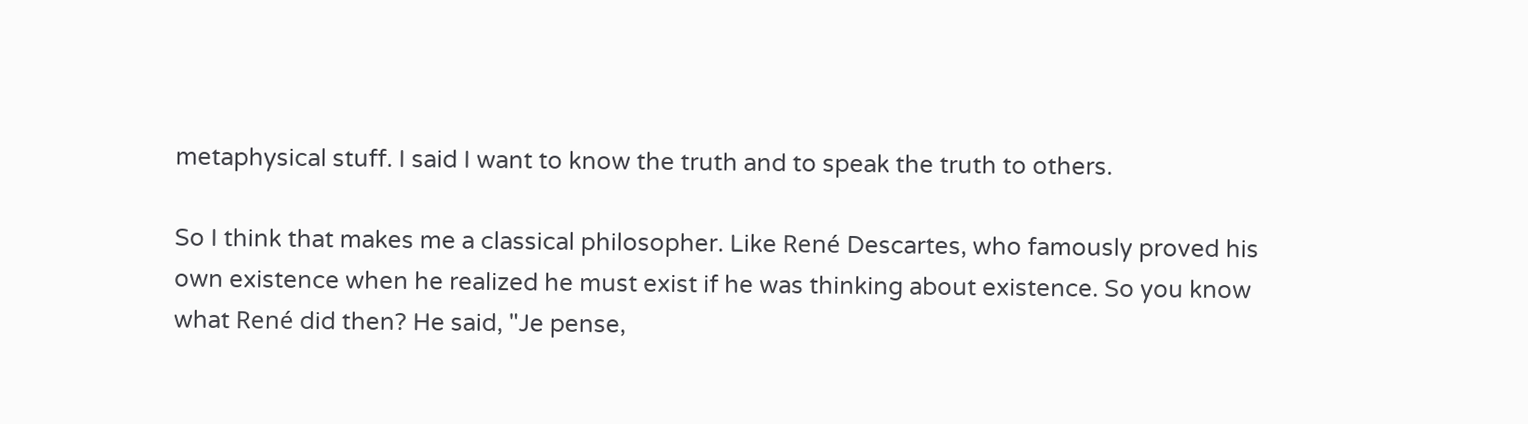metaphysical stuff. I said I want to know the truth and to speak the truth to others.

So I think that makes me a classical philosopher. Like René Descartes, who famously proved his own existence when he realized he must exist if he was thinking about existence. So you know what René did then? He said, "Je pense,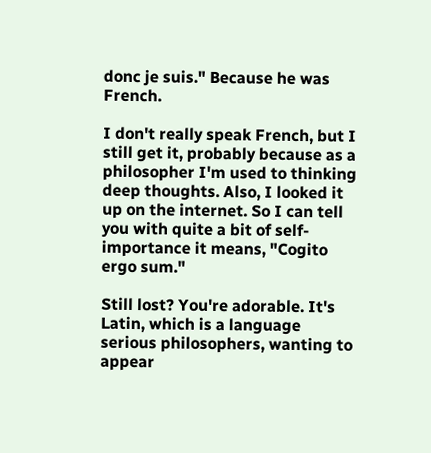donc je suis." Because he was French.

I don't really speak French, but I still get it, probably because as a philosopher I'm used to thinking deep thoughts. Also, I looked it up on the internet. So I can tell you with quite a bit of self-importance it means, "Cogito ergo sum."

Still lost? You're adorable. It's Latin, which is a language serious philosophers, wanting to appear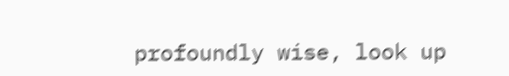profoundly wise, look up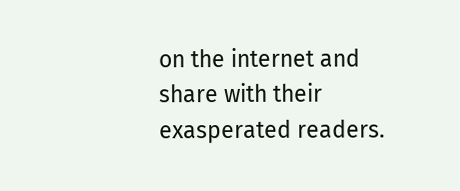on the internet and share with their exasperated readers.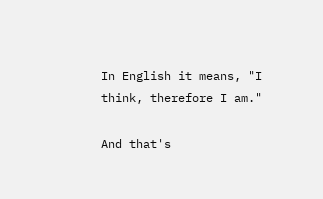In English it means, "I think, therefore I am."

And that's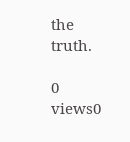the truth.

0 views0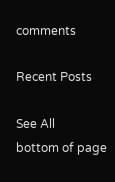comments

Recent Posts

See All
bottom of page